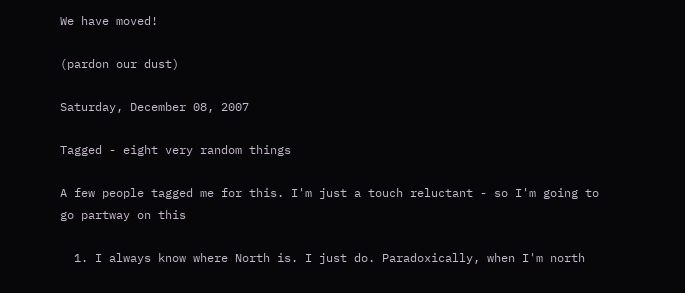We have moved!

(pardon our dust)

Saturday, December 08, 2007

Tagged - eight very random things

A few people tagged me for this. I'm just a touch reluctant - so I'm going to go partway on this

  1. I always know where North is. I just do. Paradoxically, when I'm north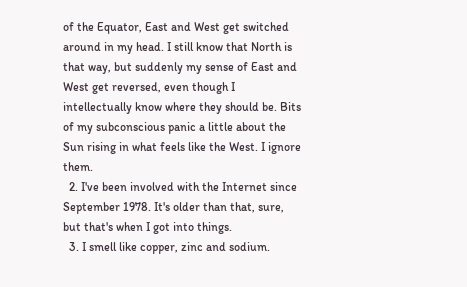of the Equator, East and West get switched around in my head. I still know that North is that way, but suddenly my sense of East and West get reversed, even though I intellectually know where they should be. Bits of my subconscious panic a little about the Sun rising in what feels like the West. I ignore them.
  2. I've been involved with the Internet since September 1978. It's older than that, sure, but that's when I got into things.
  3. I smell like copper, zinc and sodium.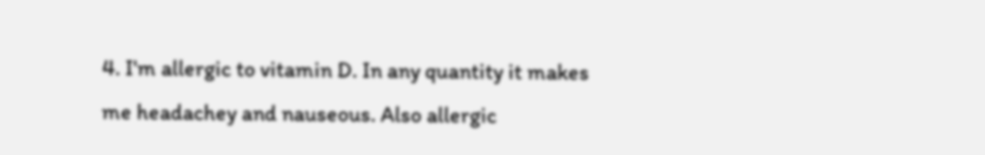4. I'm allergic to vitamin D. In any quantity it makes me headachey and nauseous. Also allergic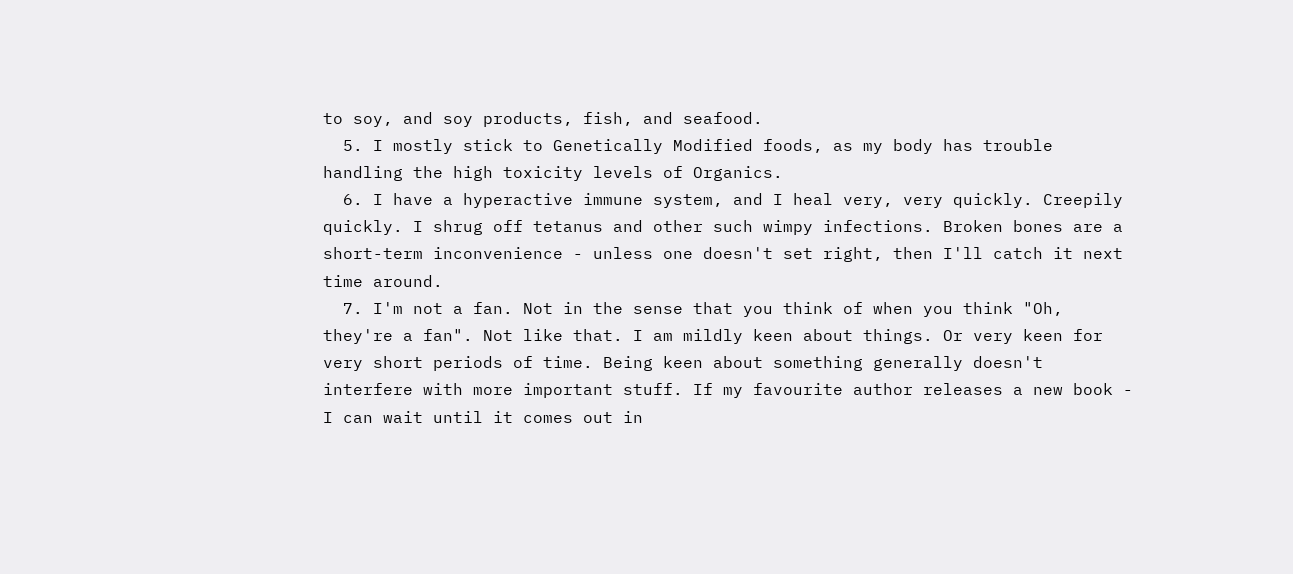to soy, and soy products, fish, and seafood.
  5. I mostly stick to Genetically Modified foods, as my body has trouble handling the high toxicity levels of Organics.
  6. I have a hyperactive immune system, and I heal very, very quickly. Creepily quickly. I shrug off tetanus and other such wimpy infections. Broken bones are a short-term inconvenience - unless one doesn't set right, then I'll catch it next time around.
  7. I'm not a fan. Not in the sense that you think of when you think "Oh, they're a fan". Not like that. I am mildly keen about things. Or very keen for very short periods of time. Being keen about something generally doesn't interfere with more important stuff. If my favourite author releases a new book - I can wait until it comes out in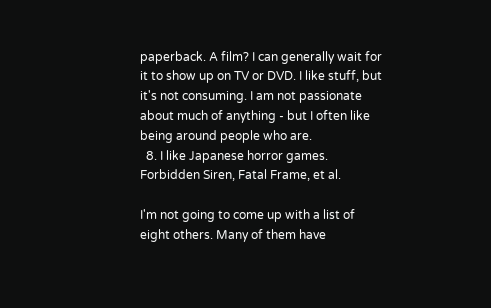paperback. A film? I can generally wait for it to show up on TV or DVD. I like stuff, but it's not consuming. I am not passionate about much of anything - but I often like being around people who are.
  8. I like Japanese horror games. Forbidden Siren, Fatal Frame, et al.

I'm not going to come up with a list of eight others. Many of them have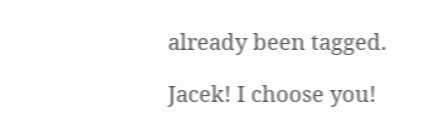already been tagged.

Jacek! I choose you!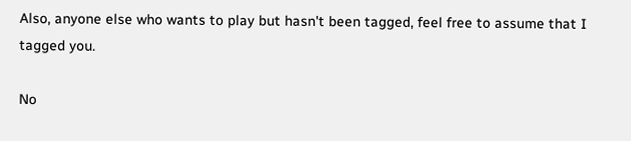Also, anyone else who wants to play but hasn't been tagged, feel free to assume that I tagged you.

No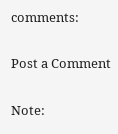comments:

Post a Comment

Note: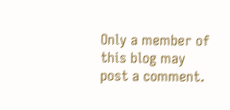Only a member of this blog may post a comment.